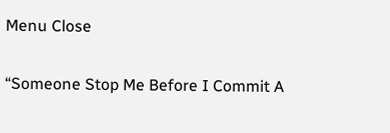Menu Close

“Someone Stop Me Before I Commit A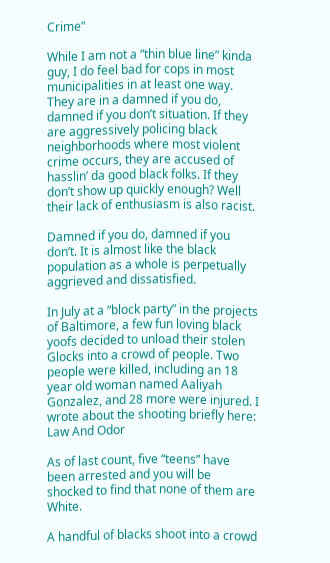Crime”

While I am not a “thin blue line” kinda guy, I do feel bad for cops in most municipalities in at least one way. They are in a damned if you do, damned if you don’t situation. If they are aggressively policing black neighborhoods where most violent crime occurs, they are accused of hasslin’ da good black folks. If they don’t show up quickly enough? Well their lack of enthusiasm is also racist.

Damned if you do, damned if you don’t. It is almost like the black population as a whole is perpetually aggrieved and dissatisfied.

In July at a “block party” in the projects of Baltimore, a few fun loving black yoofs decided to unload their stolen Glocks into a crowd of people. Two people were killed, including an 18 year old woman named Aaliyah Gonzalez, and 28 more were injured. I wrote about the shooting briefly here: Law And Odor

As of last count, five “teens” have been arrested and you will be shocked to find that none of them are White.

A handful of blacks shoot into a crowd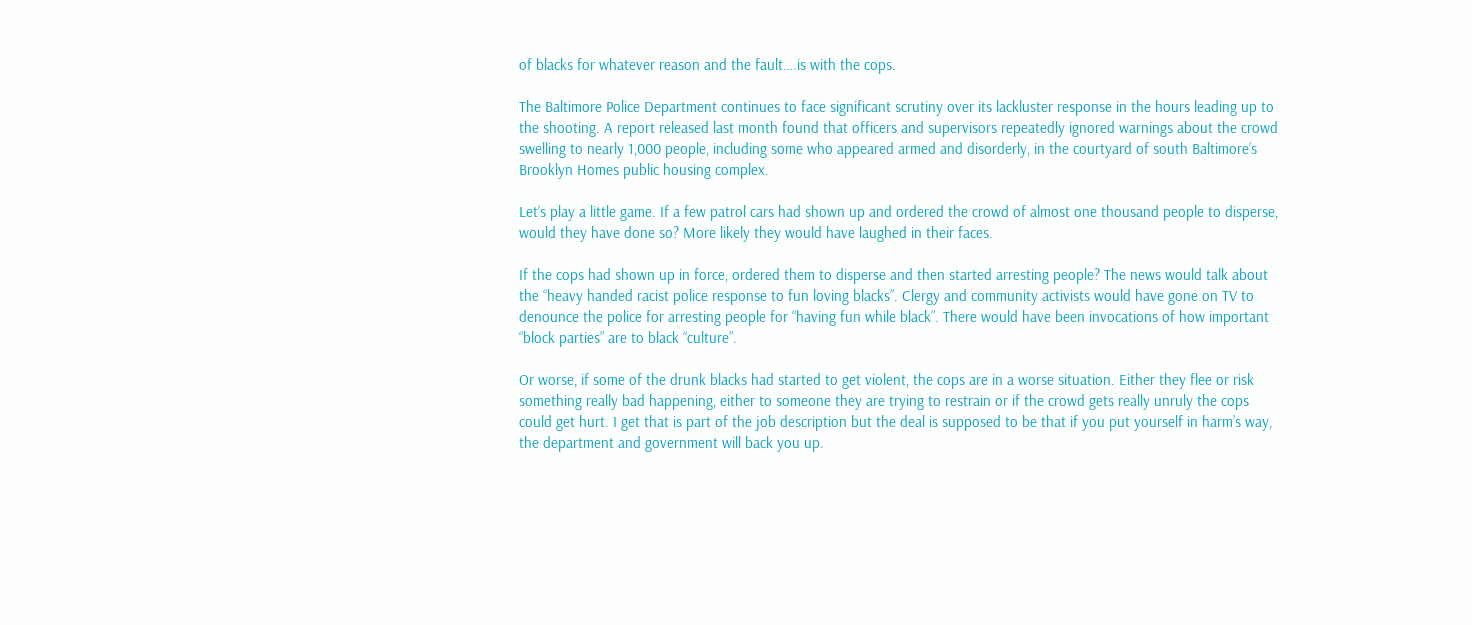of blacks for whatever reason and the fault….is with the cops.

The Baltimore Police Department continues to face significant scrutiny over its lackluster response in the hours leading up to the shooting. A report released last month found that officers and supervisors repeatedly ignored warnings about the crowd swelling to nearly 1,000 people, including some who appeared armed and disorderly, in the courtyard of south Baltimore’s Brooklyn Homes public housing complex.

Let’s play a little game. If a few patrol cars had shown up and ordered the crowd of almost one thousand people to disperse, would they have done so? More likely they would have laughed in their faces.

If the cops had shown up in force, ordered them to disperse and then started arresting people? The news would talk about the “heavy handed racist police response to fun loving blacks”. Clergy and community activists would have gone on TV to denounce the police for arresting people for “having fun while black”. There would have been invocations of how important “block parties” are to black “culture”.

Or worse, if some of the drunk blacks had started to get violent, the cops are in a worse situation. Either they flee or risk something really bad happening, either to someone they are trying to restrain or if the crowd gets really unruly the cops could get hurt. I get that is part of the job description but the deal is supposed to be that if you put yourself in harm’s way, the department and government will back you up.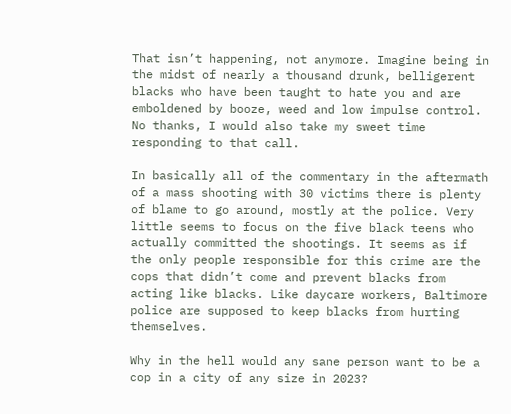That isn’t happening, not anymore. Imagine being in the midst of nearly a thousand drunk, belligerent blacks who have been taught to hate you and are emboldened by booze, weed and low impulse control. No thanks, I would also take my sweet time responding to that call.

In basically all of the commentary in the aftermath of a mass shooting with 30 victims there is plenty of blame to go around, mostly at the police. Very little seems to focus on the five black teens who actually committed the shootings. It seems as if the only people responsible for this crime are the cops that didn’t come and prevent blacks from acting like blacks. Like daycare workers, Baltimore police are supposed to keep blacks from hurting themselves.

Why in the hell would any sane person want to be a cop in a city of any size in 2023?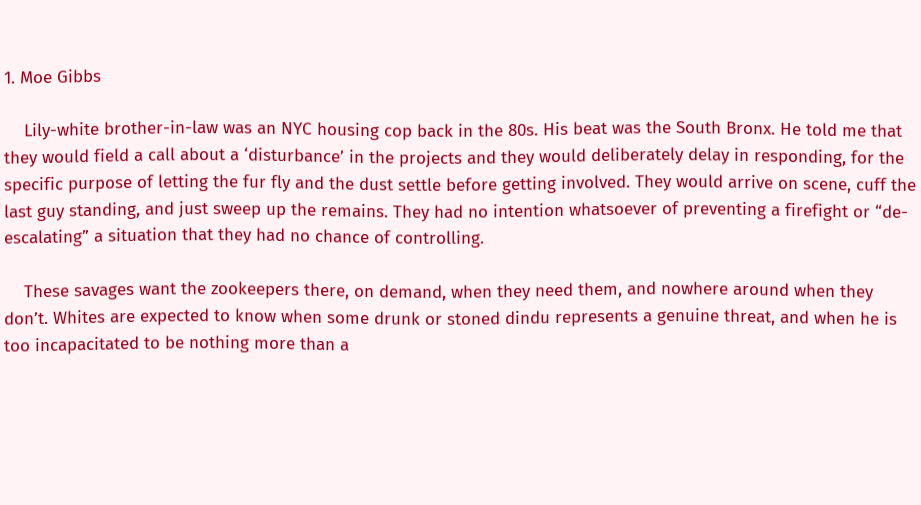1. Moe Gibbs

    Lily-white brother-in-law was an NYC housing cop back in the 80s. His beat was the South Bronx. He told me that they would field a call about a ‘disturbance’ in the projects and they would deliberately delay in responding, for the specific purpose of letting the fur fly and the dust settle before getting involved. They would arrive on scene, cuff the last guy standing, and just sweep up the remains. They had no intention whatsoever of preventing a firefight or “de-escalating” a situation that they had no chance of controlling.

    These savages want the zookeepers there, on demand, when they need them, and nowhere around when they don’t. Whites are expected to know when some drunk or stoned dindu represents a genuine threat, and when he is too incapacitated to be nothing more than a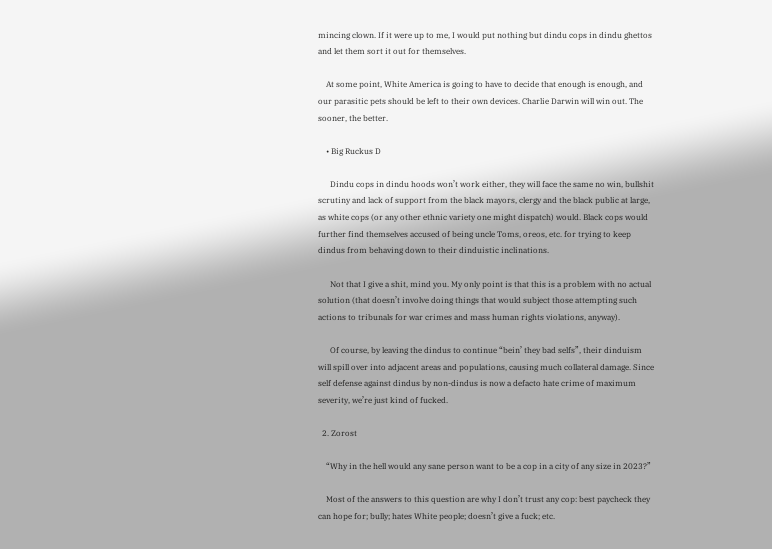mincing clown. If it were up to me, I would put nothing but dindu cops in dindu ghettos and let them sort it out for themselves.

    At some point, White America is going to have to decide that enough is enough, and our parasitic pets should be left to their own devices. Charlie Darwin will win out. The sooner, the better.

    • Big Ruckus D

      Dindu cops in dindu hoods won’t work either, they will face the same no win, bullshit scrutiny and lack of support from the black mayors, clergy and the black public at large, as white cops (or any other ethnic variety one might dispatch) would. Black cops would further find themselves accused of being uncle Toms, oreos, etc. for trying to keep dindus from behaving down to their dinduistic inclinations.

      Not that I give a shit, mind you. My only point is that this is a problem with no actual solution (that doesn’t involve doing things that would subject those attempting such actions to tribunals for war crimes and mass human rights violations, anyway).

      Of course, by leaving the dindus to continue “bein’ they bad selfs”, their dinduism will spill over into adjacent areas and populations, causing much collateral damage. Since self defense against dindus by non-dindus is now a defacto hate crime of maximum severity, we’re just kind of fucked.

  2. Zorost

    “Why in the hell would any sane person want to be a cop in a city of any size in 2023?”

    Most of the answers to this question are why I don’t trust any cop: best paycheck they can hope for; bully; hates White people; doesn’t give a fuck; etc.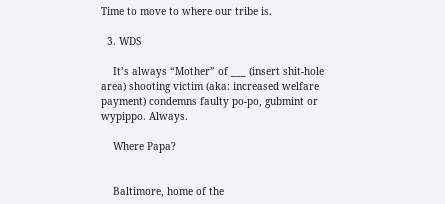Time to move to where our tribe is.

  3. WDS

    It’s always “Mother” of ___ (insert shit-hole area) shooting victim (aka: increased welfare payment) condemns faulty po-po, gubmint or wypippo. Always.

    Where Papa?


    Baltimore, home of the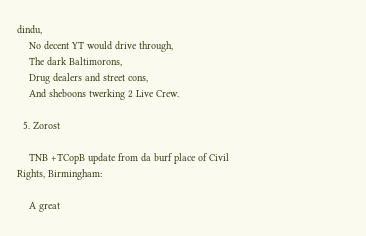dindu,
    No decent YT would drive through,
    The dark Baltimorons,
    Drug dealers and street cons,
    And sheboons twerking 2 Live Crew.

  5. Zorost

    TNB +TCopB update from da burf place of Civil Rights, Birmingham:

    A great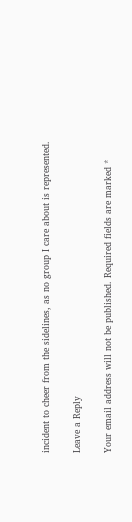incident to cheer from the sidelines, as no group I care about is represented.

Leave a Reply

Your email address will not be published. Required fields are marked *